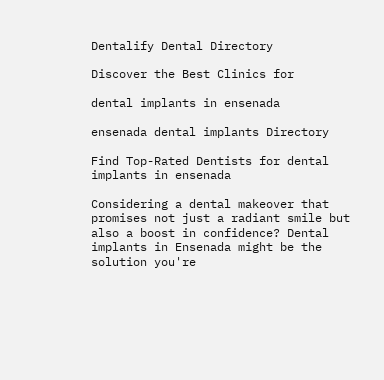Dentalify Dental Directory

Discover the Best Clinics for

dental implants in ensenada

ensenada dental implants Directory

Find Top-Rated Dentists for dental implants in ensenada

Considering a dental makeover that promises not just a radiant smile but also a boost in confidence? Dental implants in Ensenada might be the solution you're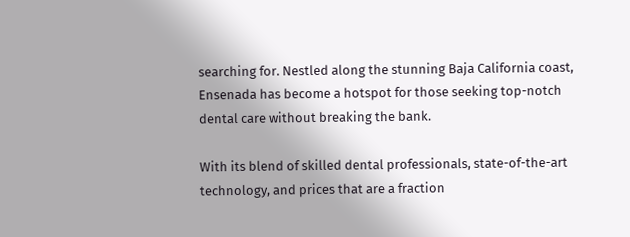searching for. Nestled along the stunning Baja California coast, Ensenada has become a hotspot for those seeking top-notch dental care without breaking the bank.

With its blend of skilled dental professionals, state-of-the-art technology, and prices that are a fraction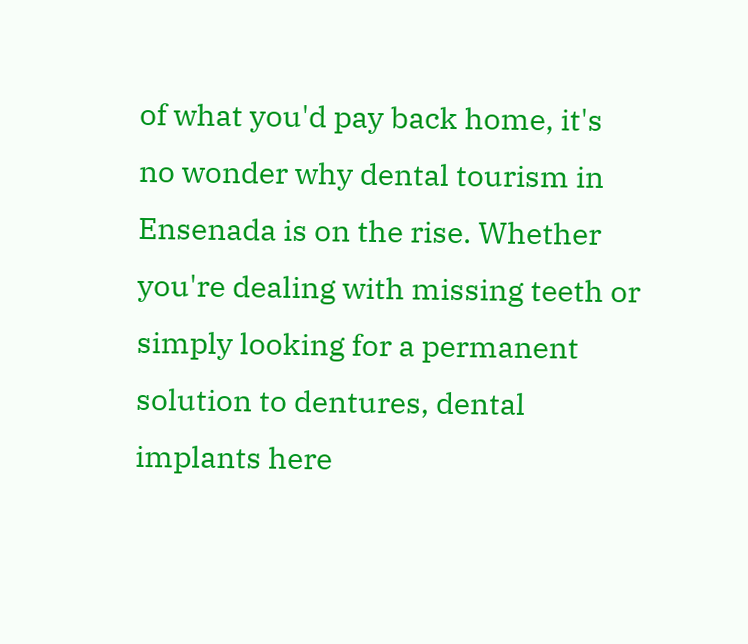of what you'd pay back home, it's no wonder why dental tourism in Ensenada is on the rise. Whether you're dealing with missing teeth or simply looking for a permanent solution to dentures, dental implants here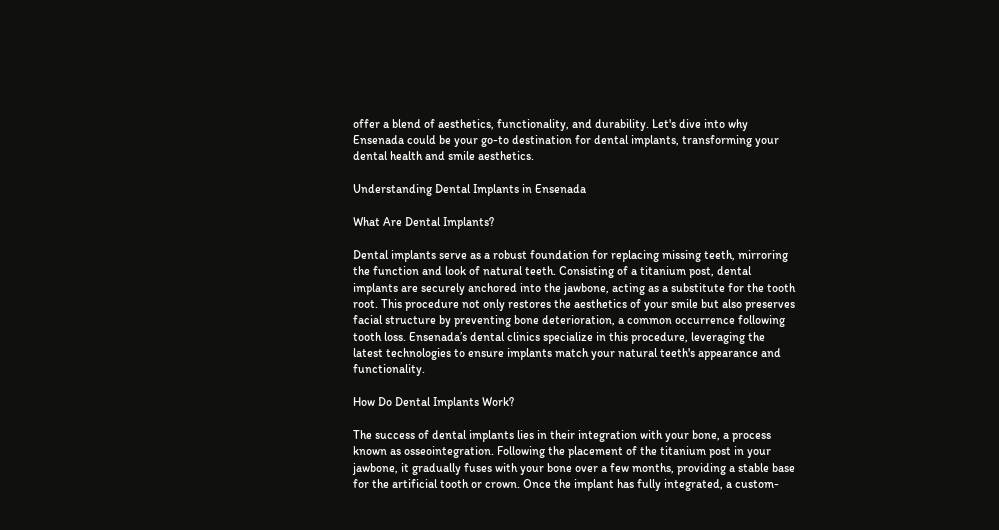offer a blend of aesthetics, functionality, and durability. Let's dive into why Ensenada could be your go-to destination for dental implants, transforming your dental health and smile aesthetics.

Understanding Dental Implants in Ensenada

What Are Dental Implants?

Dental implants serve as a robust foundation for replacing missing teeth, mirroring the function and look of natural teeth. Consisting of a titanium post, dental implants are securely anchored into the jawbone, acting as a substitute for the tooth root. This procedure not only restores the aesthetics of your smile but also preserves facial structure by preventing bone deterioration, a common occurrence following tooth loss. Ensenada’s dental clinics specialize in this procedure, leveraging the latest technologies to ensure implants match your natural teeth's appearance and functionality.

How Do Dental Implants Work?

The success of dental implants lies in their integration with your bone, a process known as osseointegration. Following the placement of the titanium post in your jawbone, it gradually fuses with your bone over a few months, providing a stable base for the artificial tooth or crown. Once the implant has fully integrated, a custom-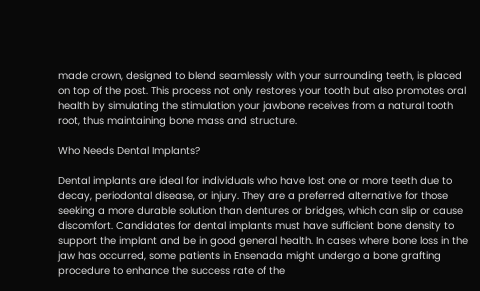made crown, designed to blend seamlessly with your surrounding teeth, is placed on top of the post. This process not only restores your tooth but also promotes oral health by simulating the stimulation your jawbone receives from a natural tooth root, thus maintaining bone mass and structure.

Who Needs Dental Implants?

Dental implants are ideal for individuals who have lost one or more teeth due to decay, periodontal disease, or injury. They are a preferred alternative for those seeking a more durable solution than dentures or bridges, which can slip or cause discomfort. Candidates for dental implants must have sufficient bone density to support the implant and be in good general health. In cases where bone loss in the jaw has occurred, some patients in Ensenada might undergo a bone grafting procedure to enhance the success rate of the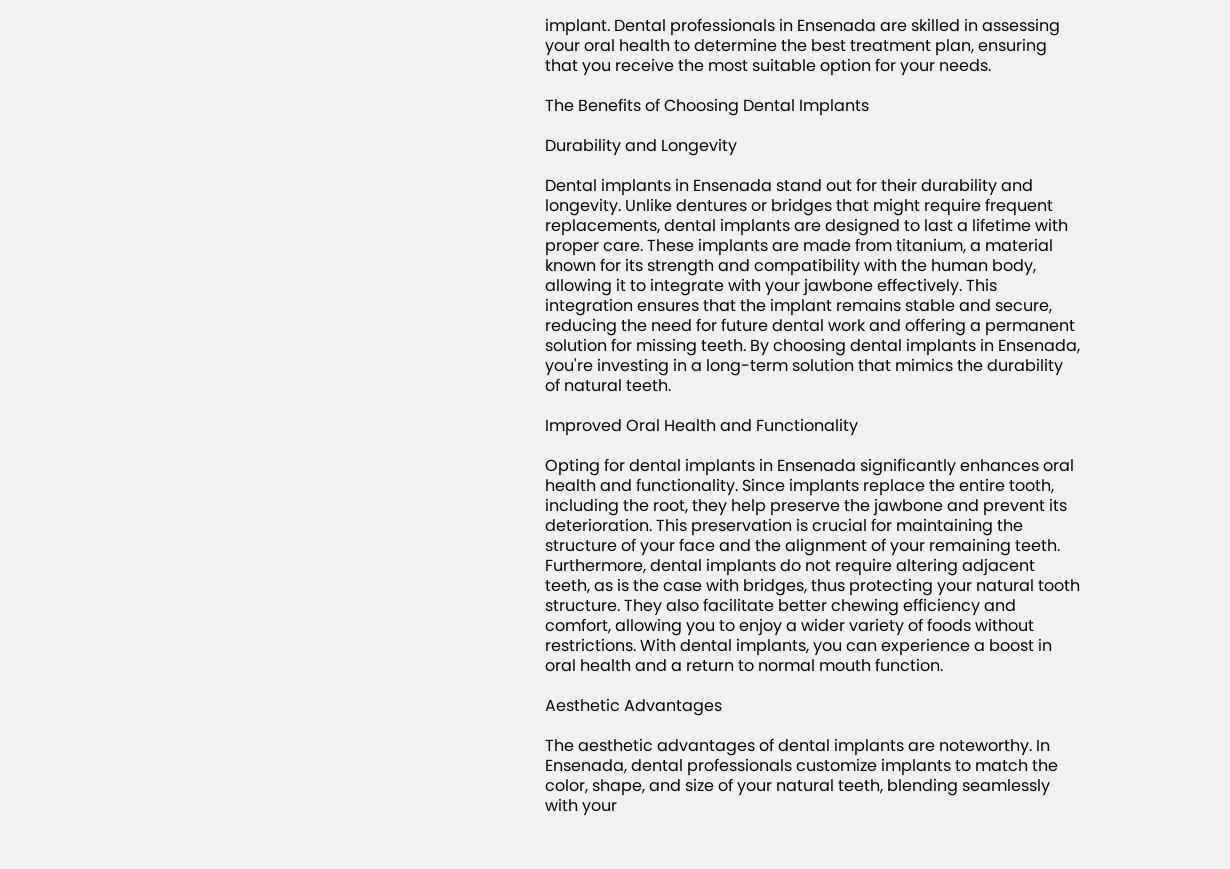implant. Dental professionals in Ensenada are skilled in assessing your oral health to determine the best treatment plan, ensuring that you receive the most suitable option for your needs.

The Benefits of Choosing Dental Implants

Durability and Longevity

Dental implants in Ensenada stand out for their durability and longevity. Unlike dentures or bridges that might require frequent replacements, dental implants are designed to last a lifetime with proper care. These implants are made from titanium, a material known for its strength and compatibility with the human body, allowing it to integrate with your jawbone effectively. This integration ensures that the implant remains stable and secure, reducing the need for future dental work and offering a permanent solution for missing teeth. By choosing dental implants in Ensenada, you're investing in a long-term solution that mimics the durability of natural teeth.

Improved Oral Health and Functionality

Opting for dental implants in Ensenada significantly enhances oral health and functionality. Since implants replace the entire tooth, including the root, they help preserve the jawbone and prevent its deterioration. This preservation is crucial for maintaining the structure of your face and the alignment of your remaining teeth. Furthermore, dental implants do not require altering adjacent teeth, as is the case with bridges, thus protecting your natural tooth structure. They also facilitate better chewing efficiency and comfort, allowing you to enjoy a wider variety of foods without restrictions. With dental implants, you can experience a boost in oral health and a return to normal mouth function.

Aesthetic Advantages

The aesthetic advantages of dental implants are noteworthy. In Ensenada, dental professionals customize implants to match the color, shape, and size of your natural teeth, blending seamlessly with your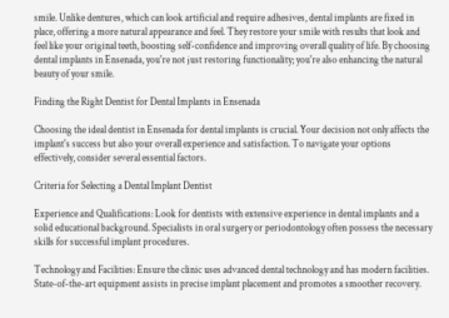smile. Unlike dentures, which can look artificial and require adhesives, dental implants are fixed in place, offering a more natural appearance and feel. They restore your smile with results that look and feel like your original teeth, boosting self-confidence and improving overall quality of life. By choosing dental implants in Ensenada, you're not just restoring functionality; you're also enhancing the natural beauty of your smile.

Finding the Right Dentist for Dental Implants in Ensenada

Choosing the ideal dentist in Ensenada for dental implants is crucial. Your decision not only affects the implant's success but also your overall experience and satisfaction. To navigate your options effectively, consider several essential factors.

Criteria for Selecting a Dental Implant Dentist

Experience and Qualifications: Look for dentists with extensive experience in dental implants and a solid educational background. Specialists in oral surgery or periodontology often possess the necessary skills for successful implant procedures.

Technology and Facilities: Ensure the clinic uses advanced dental technology and has modern facilities. State-of-the-art equipment assists in precise implant placement and promotes a smoother recovery.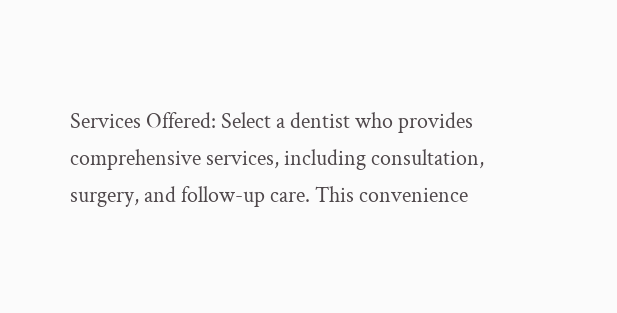Services Offered: Select a dentist who provides comprehensive services, including consultation, surgery, and follow-up care. This convenience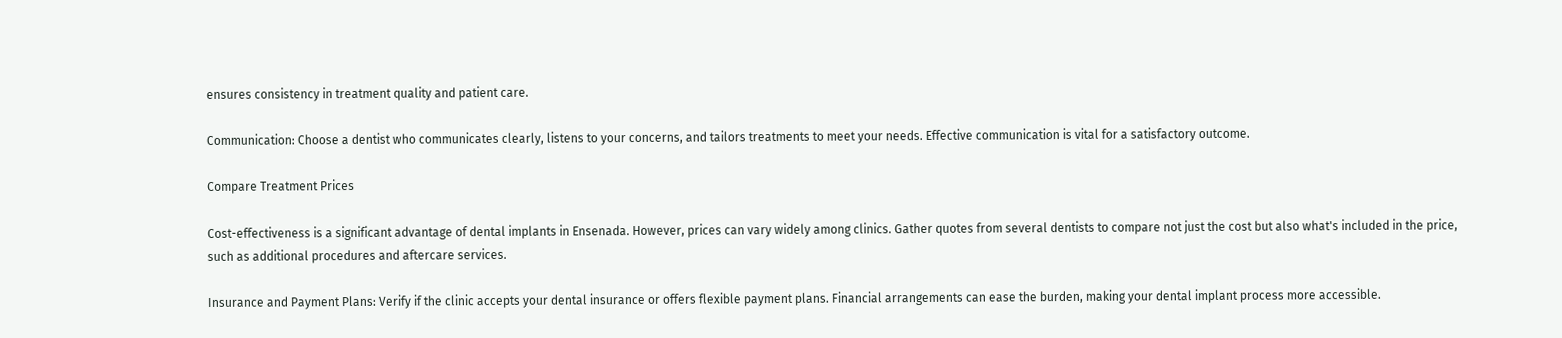ensures consistency in treatment quality and patient care.

Communication: Choose a dentist who communicates clearly, listens to your concerns, and tailors treatments to meet your needs. Effective communication is vital for a satisfactory outcome.

Compare Treatment Prices

Cost-effectiveness is a significant advantage of dental implants in Ensenada. However, prices can vary widely among clinics. Gather quotes from several dentists to compare not just the cost but also what's included in the price, such as additional procedures and aftercare services.

Insurance and Payment Plans: Verify if the clinic accepts your dental insurance or offers flexible payment plans. Financial arrangements can ease the burden, making your dental implant process more accessible.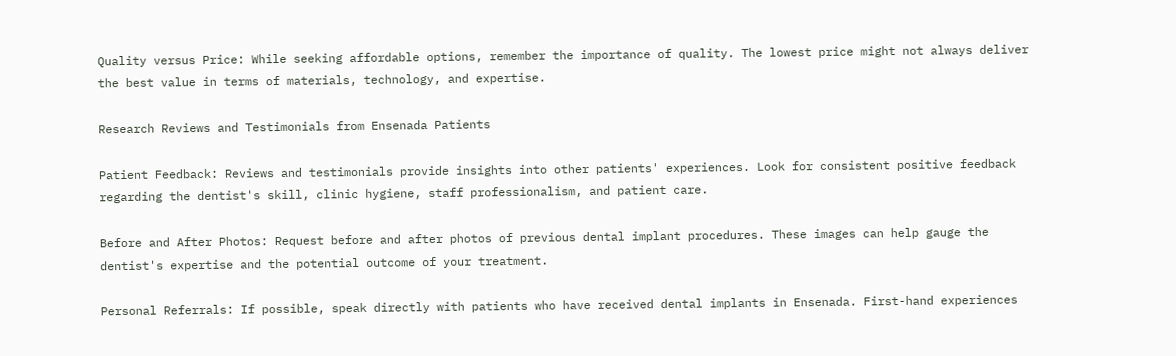Quality versus Price: While seeking affordable options, remember the importance of quality. The lowest price might not always deliver the best value in terms of materials, technology, and expertise.

Research Reviews and Testimonials from Ensenada Patients

Patient Feedback: Reviews and testimonials provide insights into other patients' experiences. Look for consistent positive feedback regarding the dentist's skill, clinic hygiene, staff professionalism, and patient care.

Before and After Photos: Request before and after photos of previous dental implant procedures. These images can help gauge the dentist's expertise and the potential outcome of your treatment.

Personal Referrals: If possible, speak directly with patients who have received dental implants in Ensenada. First-hand experiences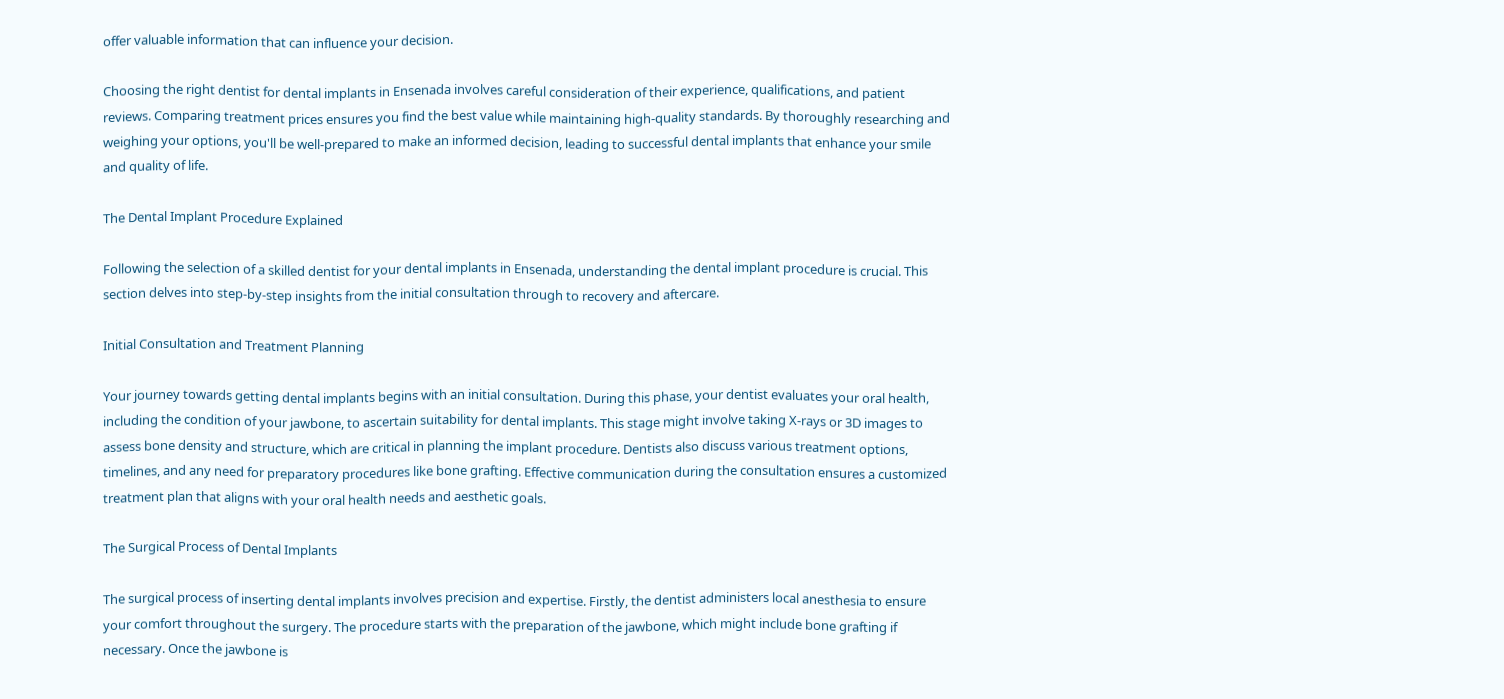offer valuable information that can influence your decision.

Choosing the right dentist for dental implants in Ensenada involves careful consideration of their experience, qualifications, and patient reviews. Comparing treatment prices ensures you find the best value while maintaining high-quality standards. By thoroughly researching and weighing your options, you'll be well-prepared to make an informed decision, leading to successful dental implants that enhance your smile and quality of life.

The Dental Implant Procedure Explained

Following the selection of a skilled dentist for your dental implants in Ensenada, understanding the dental implant procedure is crucial. This section delves into step-by-step insights from the initial consultation through to recovery and aftercare.

Initial Consultation and Treatment Planning

Your journey towards getting dental implants begins with an initial consultation. During this phase, your dentist evaluates your oral health, including the condition of your jawbone, to ascertain suitability for dental implants. This stage might involve taking X-rays or 3D images to assess bone density and structure, which are critical in planning the implant procedure. Dentists also discuss various treatment options, timelines, and any need for preparatory procedures like bone grafting. Effective communication during the consultation ensures a customized treatment plan that aligns with your oral health needs and aesthetic goals.

The Surgical Process of Dental Implants

The surgical process of inserting dental implants involves precision and expertise. Firstly, the dentist administers local anesthesia to ensure your comfort throughout the surgery. The procedure starts with the preparation of the jawbone, which might include bone grafting if necessary. Once the jawbone is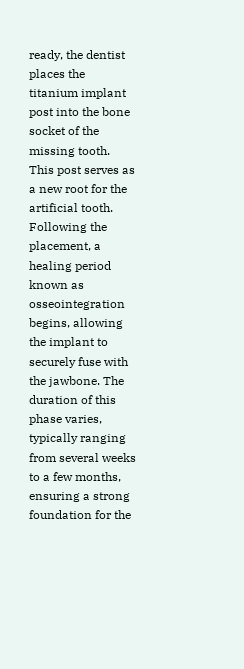ready, the dentist places the titanium implant post into the bone socket of the missing tooth. This post serves as a new root for the artificial tooth. Following the placement, a healing period known as osseointegration begins, allowing the implant to securely fuse with the jawbone. The duration of this phase varies, typically ranging from several weeks to a few months, ensuring a strong foundation for the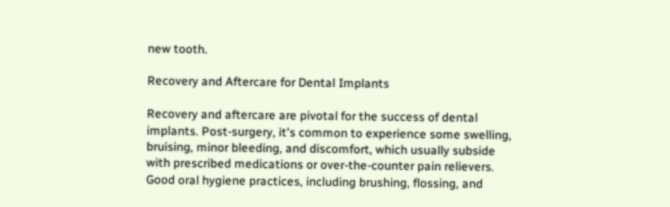new tooth.

Recovery and Aftercare for Dental Implants

Recovery and aftercare are pivotal for the success of dental implants. Post-surgery, it's common to experience some swelling, bruising, minor bleeding, and discomfort, which usually subside with prescribed medications or over-the-counter pain relievers. Good oral hygiene practices, including brushing, flossing, and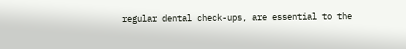regular dental check-ups, are essential to the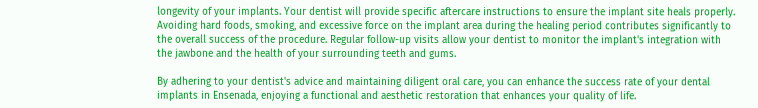longevity of your implants. Your dentist will provide specific aftercare instructions to ensure the implant site heals properly. Avoiding hard foods, smoking, and excessive force on the implant area during the healing period contributes significantly to the overall success of the procedure. Regular follow-up visits allow your dentist to monitor the implant's integration with the jawbone and the health of your surrounding teeth and gums.

By adhering to your dentist's advice and maintaining diligent oral care, you can enhance the success rate of your dental implants in Ensenada, enjoying a functional and aesthetic restoration that enhances your quality of life.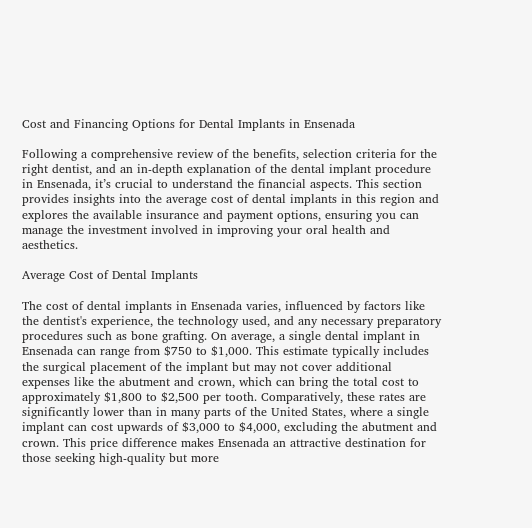Cost and Financing Options for Dental Implants in Ensenada

Following a comprehensive review of the benefits, selection criteria for the right dentist, and an in-depth explanation of the dental implant procedure in Ensenada, it’s crucial to understand the financial aspects. This section provides insights into the average cost of dental implants in this region and explores the available insurance and payment options, ensuring you can manage the investment involved in improving your oral health and aesthetics.

Average Cost of Dental Implants

The cost of dental implants in Ensenada varies, influenced by factors like the dentist's experience, the technology used, and any necessary preparatory procedures such as bone grafting. On average, a single dental implant in Ensenada can range from $750 to $1,000. This estimate typically includes the surgical placement of the implant but may not cover additional expenses like the abutment and crown, which can bring the total cost to approximately $1,800 to $2,500 per tooth. Comparatively, these rates are significantly lower than in many parts of the United States, where a single implant can cost upwards of $3,000 to $4,000, excluding the abutment and crown. This price difference makes Ensenada an attractive destination for those seeking high-quality but more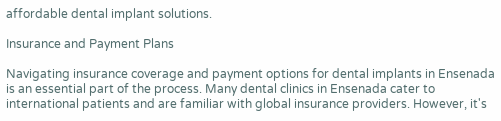affordable dental implant solutions.

Insurance and Payment Plans

Navigating insurance coverage and payment options for dental implants in Ensenada is an essential part of the process. Many dental clinics in Ensenada cater to international patients and are familiar with global insurance providers. However, it's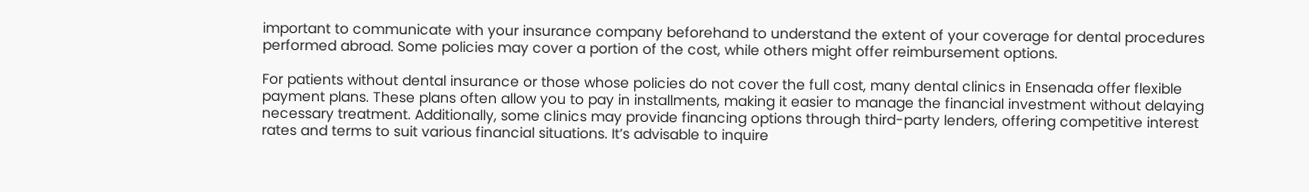important to communicate with your insurance company beforehand to understand the extent of your coverage for dental procedures performed abroad. Some policies may cover a portion of the cost, while others might offer reimbursement options.

For patients without dental insurance or those whose policies do not cover the full cost, many dental clinics in Ensenada offer flexible payment plans. These plans often allow you to pay in installments, making it easier to manage the financial investment without delaying necessary treatment. Additionally, some clinics may provide financing options through third-party lenders, offering competitive interest rates and terms to suit various financial situations. It’s advisable to inquire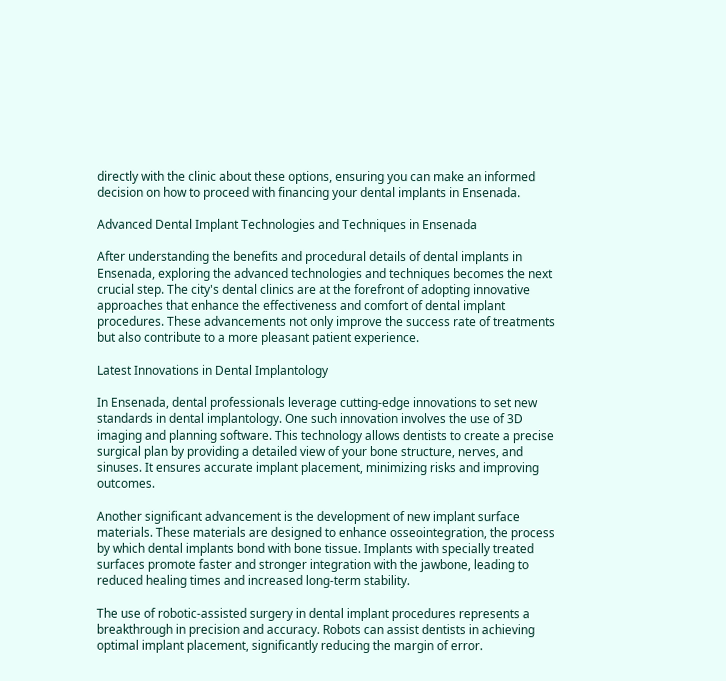directly with the clinic about these options, ensuring you can make an informed decision on how to proceed with financing your dental implants in Ensenada.

Advanced Dental Implant Technologies and Techniques in Ensenada

After understanding the benefits and procedural details of dental implants in Ensenada, exploring the advanced technologies and techniques becomes the next crucial step. The city's dental clinics are at the forefront of adopting innovative approaches that enhance the effectiveness and comfort of dental implant procedures. These advancements not only improve the success rate of treatments but also contribute to a more pleasant patient experience.

Latest Innovations in Dental Implantology

In Ensenada, dental professionals leverage cutting-edge innovations to set new standards in dental implantology. One such innovation involves the use of 3D imaging and planning software. This technology allows dentists to create a precise surgical plan by providing a detailed view of your bone structure, nerves, and sinuses. It ensures accurate implant placement, minimizing risks and improving outcomes.

Another significant advancement is the development of new implant surface materials. These materials are designed to enhance osseointegration, the process by which dental implants bond with bone tissue. Implants with specially treated surfaces promote faster and stronger integration with the jawbone, leading to reduced healing times and increased long-term stability.

The use of robotic-assisted surgery in dental implant procedures represents a breakthrough in precision and accuracy. Robots can assist dentists in achieving optimal implant placement, significantly reducing the margin of error.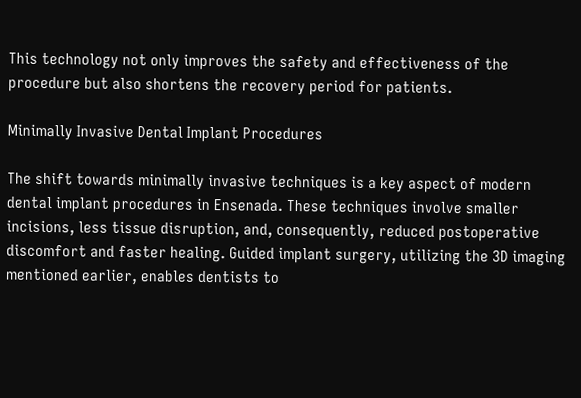This technology not only improves the safety and effectiveness of the procedure but also shortens the recovery period for patients.

Minimally Invasive Dental Implant Procedures

The shift towards minimally invasive techniques is a key aspect of modern dental implant procedures in Ensenada. These techniques involve smaller incisions, less tissue disruption, and, consequently, reduced postoperative discomfort and faster healing. Guided implant surgery, utilizing the 3D imaging mentioned earlier, enables dentists to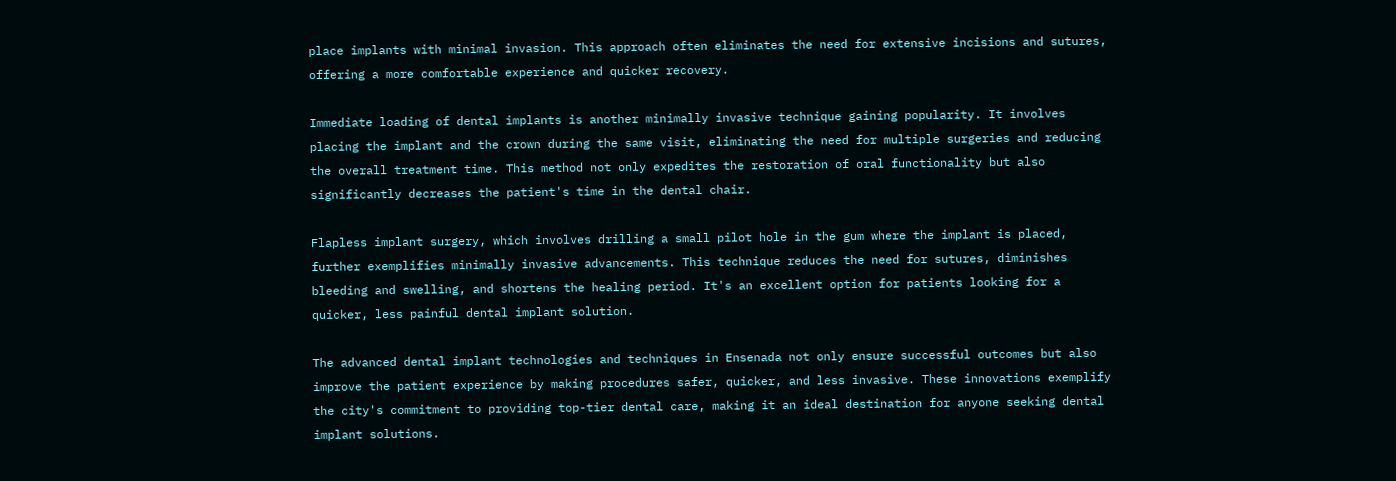place implants with minimal invasion. This approach often eliminates the need for extensive incisions and sutures, offering a more comfortable experience and quicker recovery.

Immediate loading of dental implants is another minimally invasive technique gaining popularity. It involves placing the implant and the crown during the same visit, eliminating the need for multiple surgeries and reducing the overall treatment time. This method not only expedites the restoration of oral functionality but also significantly decreases the patient's time in the dental chair.

Flapless implant surgery, which involves drilling a small pilot hole in the gum where the implant is placed, further exemplifies minimally invasive advancements. This technique reduces the need for sutures, diminishes bleeding and swelling, and shortens the healing period. It's an excellent option for patients looking for a quicker, less painful dental implant solution.

The advanced dental implant technologies and techniques in Ensenada not only ensure successful outcomes but also improve the patient experience by making procedures safer, quicker, and less invasive. These innovations exemplify the city's commitment to providing top-tier dental care, making it an ideal destination for anyone seeking dental implant solutions.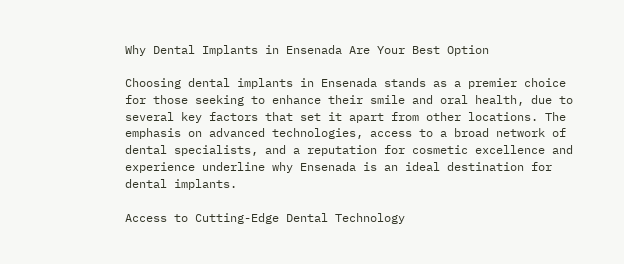Why Dental Implants in Ensenada Are Your Best Option

Choosing dental implants in Ensenada stands as a premier choice for those seeking to enhance their smile and oral health, due to several key factors that set it apart from other locations. The emphasis on advanced technologies, access to a broad network of dental specialists, and a reputation for cosmetic excellence and experience underline why Ensenada is an ideal destination for dental implants.

Access to Cutting-Edge Dental Technology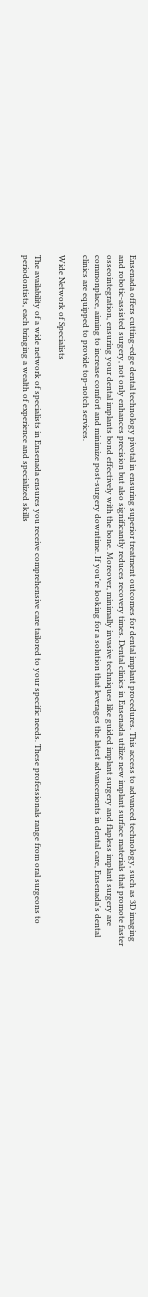Ensenada offers cutting-edge dental technology pivotal in ensuring superior treatment outcomes for dental implant procedures. This access to advanced technology, such as 3D imaging and robotic-assisted surgery, not only enhances precision but also significantly reduces recovery times. Dental clinics in Ensenada utilize new implant surface materials that promote faster osseointegration, ensuring your dental implants bond effectively with the bone. Moreover, minimally invasive techniques like guided implant surgery and flapless implant surgery are commonplace, aiming to increase comfort and minimize post-surgery downtime. If you're looking for a solution that leverages the latest advancements in dental care, Ensenada's dental clinics are equipped to provide top-notch services.

Wide Network of Specialists

The availability of a wide network of specialists in Ensenada ensures you receive comprehensive care tailored to your specific needs. These professionals range from oral surgeons to periodontists, each bringing a wealth of experience and specialized skills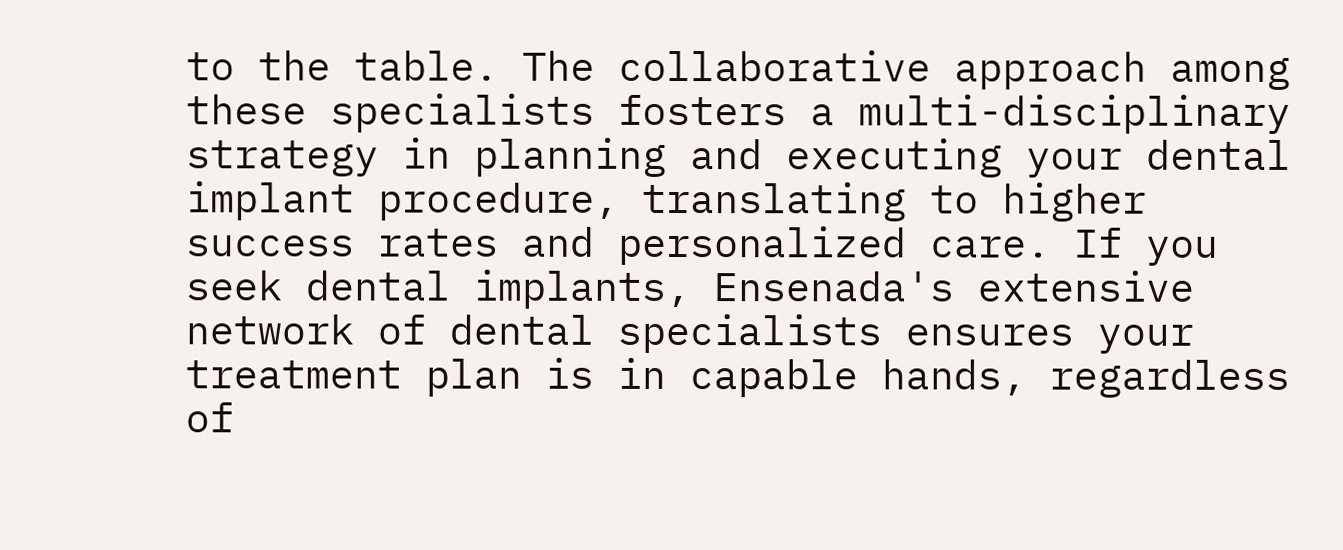to the table. The collaborative approach among these specialists fosters a multi-disciplinary strategy in planning and executing your dental implant procedure, translating to higher success rates and personalized care. If you seek dental implants, Ensenada's extensive network of dental specialists ensures your treatment plan is in capable hands, regardless of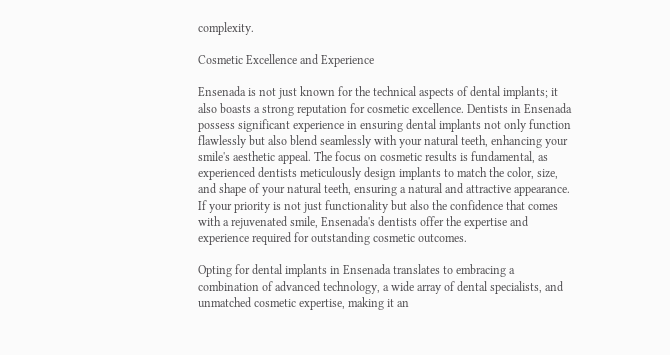complexity.

Cosmetic Excellence and Experience

Ensenada is not just known for the technical aspects of dental implants; it also boasts a strong reputation for cosmetic excellence. Dentists in Ensenada possess significant experience in ensuring dental implants not only function flawlessly but also blend seamlessly with your natural teeth, enhancing your smile's aesthetic appeal. The focus on cosmetic results is fundamental, as experienced dentists meticulously design implants to match the color, size, and shape of your natural teeth, ensuring a natural and attractive appearance. If your priority is not just functionality but also the confidence that comes with a rejuvenated smile, Ensenada's dentists offer the expertise and experience required for outstanding cosmetic outcomes.

Opting for dental implants in Ensenada translates to embracing a combination of advanced technology, a wide array of dental specialists, and unmatched cosmetic expertise, making it an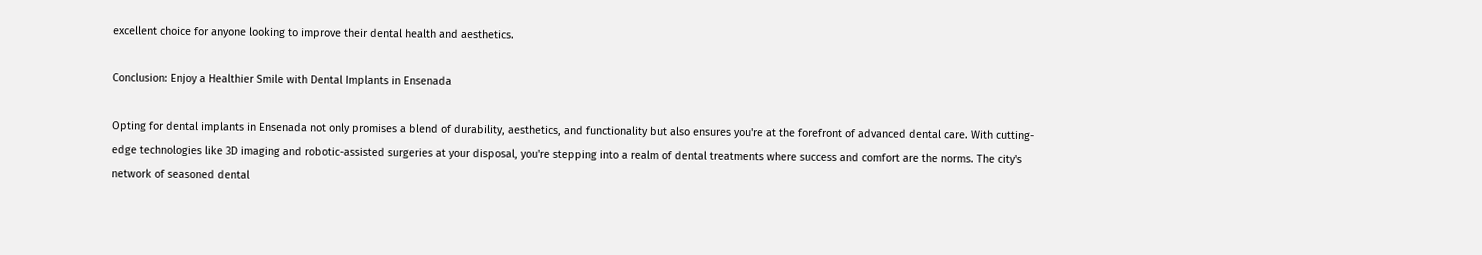excellent choice for anyone looking to improve their dental health and aesthetics.

Conclusion: Enjoy a Healthier Smile with Dental Implants in Ensenada

Opting for dental implants in Ensenada not only promises a blend of durability, aesthetics, and functionality but also ensures you're at the forefront of advanced dental care. With cutting-edge technologies like 3D imaging and robotic-assisted surgeries at your disposal, you're stepping into a realm of dental treatments where success and comfort are the norms. The city's network of seasoned dental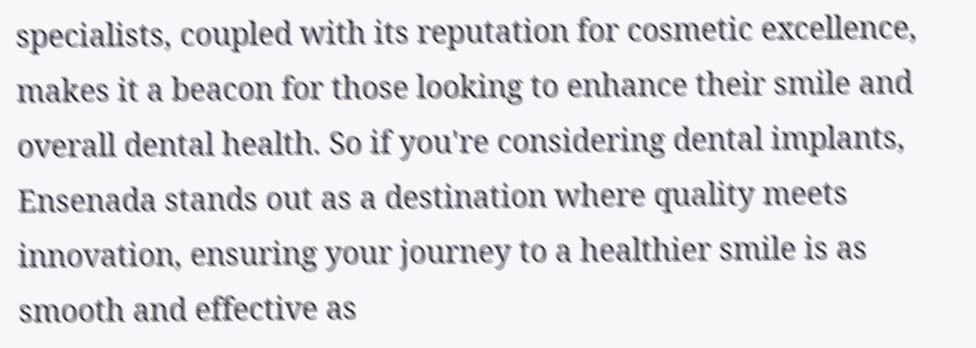specialists, coupled with its reputation for cosmetic excellence, makes it a beacon for those looking to enhance their smile and overall dental health. So if you're considering dental implants, Ensenada stands out as a destination where quality meets innovation, ensuring your journey to a healthier smile is as smooth and effective as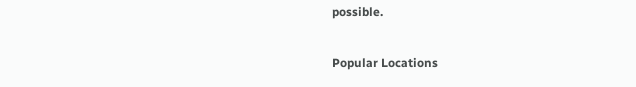possible.

Popular Locations